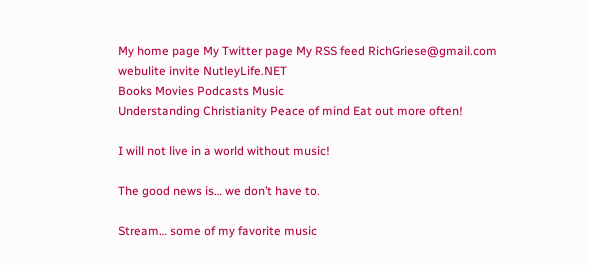My home page My Twitter page My RSS feed RichGriese@gmail.com
webulite invite NutleyLife.NET
Books Movies Podcasts Music
Understanding Christianity Peace of mind Eat out more often!

I will not live in a world without music!

The good news is… we don’t have to.

Stream… some of my favorite music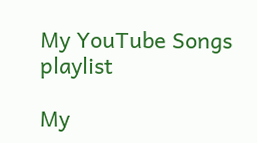My YouTube Songs playlist

My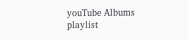youTube Albums playlist